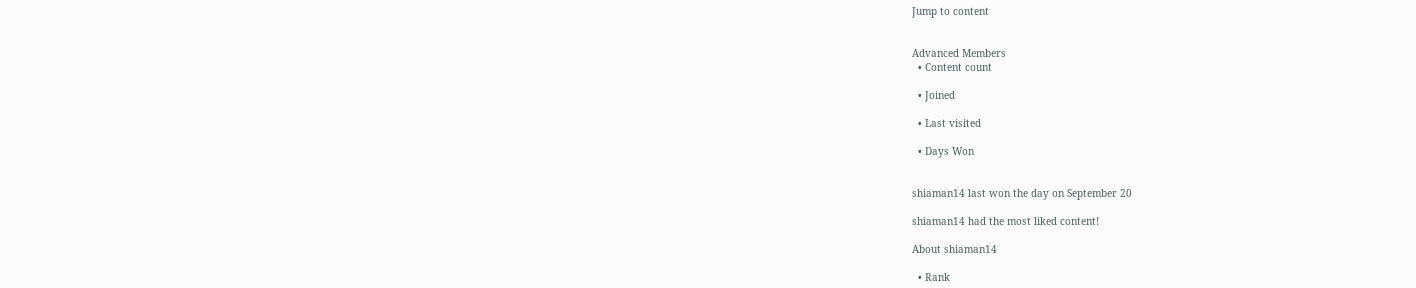Jump to content


Advanced Members
  • Content count

  • Joined

  • Last visited

  • Days Won


shiaman14 last won the day on September 20

shiaman14 had the most liked content!

About shiaman14

  • Rank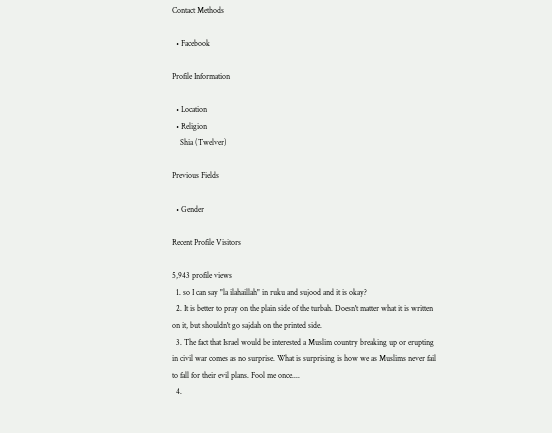Contact Methods

  • Facebook

Profile Information

  • Location
  • Religion
    Shia (Twelver)

Previous Fields

  • Gender

Recent Profile Visitors

5,943 profile views
  1. so I can say "la ilahaillah" in ruku and sujood and it is okay?
  2. It is better to pray on the plain side of the turbah. Doesn't matter what it is written on it, but shouldn't go sajdah on the printed side.
  3. The fact that Israel would be interested a Muslim country breaking up or erupting in civil war comes as no surprise. What is surprising is how we as Muslims never fail to fall for their evil plans. Fool me once....
  4.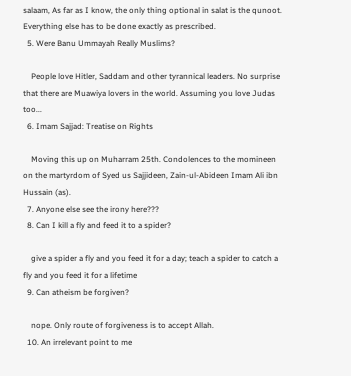salaam, As far as I know, the only thing optional in salat is the qunoot. Everything else has to be done exactly as prescribed.
  5. Were Banu Ummayah Really Muslims?

    People love Hitler, Saddam and other tyrannical leaders. No surprise that there are Muawiya lovers in the world. Assuming you love Judas too...
  6. Imam Sajjad: Treatise on Rights

    Moving this up on Muharram 25th. Condolences to the momineen on the martyrdom of Syed us Sajjideen, Zain-ul-Abideen Imam Ali ibn Hussain (as).
  7. Anyone else see the irony here???
  8. Can I kill a fly and feed it to a spider?

    give a spider a fly and you feed it for a day; teach a spider to catch a fly and you feed it for a lifetime
  9. Can atheism be forgiven?

    nope. Only route of forgiveness is to accept Allah.
  10. An irrelevant point to me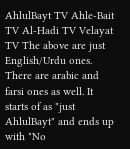AhlulBayt TV Ahle-Bait TV Al-Hadi TV Velayat TV The above are just English/Urdu ones. There are arabic and farsi ones as well. It starts of as "just AhlulBayt" and ends up with "No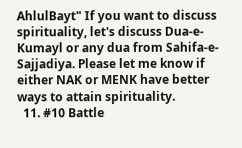AhlulBayt" If you want to discuss spirituality, let's discuss Dua-e-Kumayl or any dua from Sahifa-e-Sajjadiya. Please let me know if either NAK or MENK have better ways to attain spirituality.
  11. #10 Battle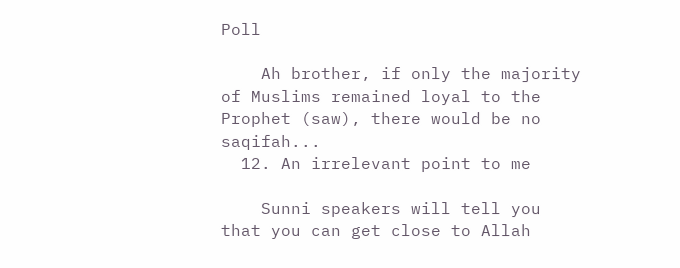Poll

    Ah brother, if only the majority of Muslims remained loyal to the Prophet (saw), there would be no saqifah...
  12. An irrelevant point to me

    Sunni speakers will tell you that you can get close to Allah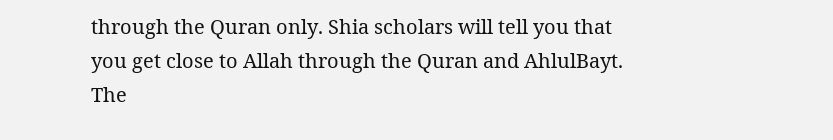through the Quran only. Shia scholars will tell you that you get close to Allah through the Quran and AhlulBayt. The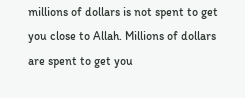millions of dollars is not spent to get you close to Allah. Millions of dollars are spent to get you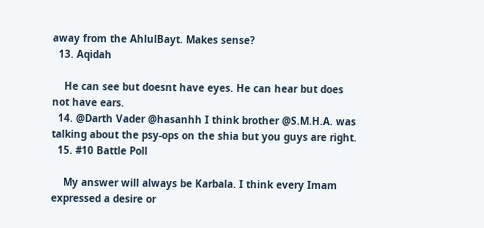away from the AhlulBayt. Makes sense?
  13. Aqidah

    He can see but doesnt have eyes. He can hear but does not have ears.
  14. @Darth Vader @hasanhh I think brother @S.M.H.A. was talking about the psy-ops on the shia but you guys are right.
  15. #10 Battle Poll

    My answer will always be Karbala. I think every Imam expressed a desire or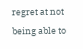regret at not being able to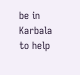be in Karbala to help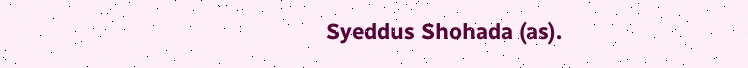Syeddus Shohada (as).